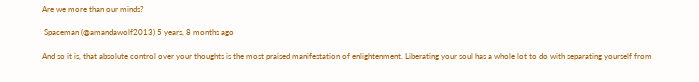Are we more than our minds?

 Spaceman (@amandawolf2013) 5 years, 8 months ago

And so it is, that absolute control over your thoughts is the most praised manifestation of enlightenment. Liberating your soul has a whole lot to do with separating yourself from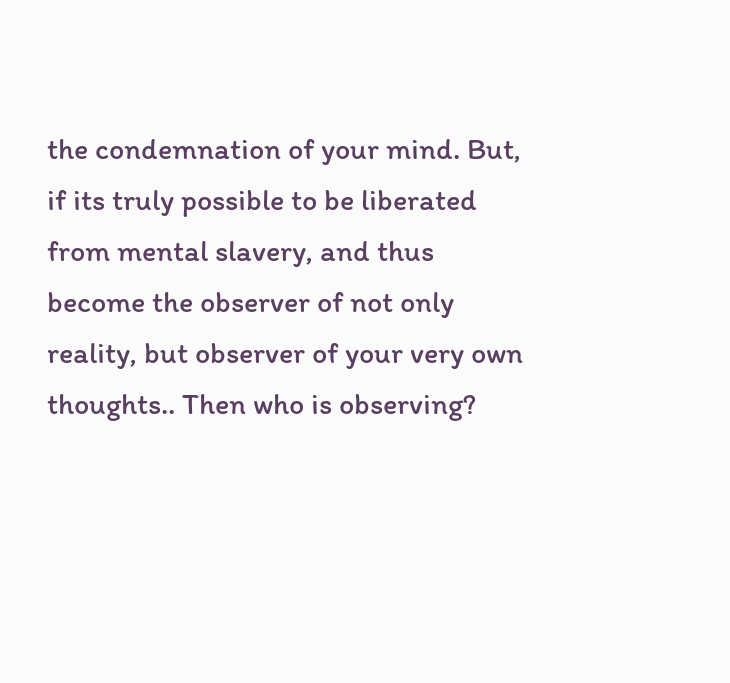the condemnation of your mind. But, if its truly possible to be liberated from mental slavery, and thus become the observer of not only reality, but observer of your very own thoughts.. Then who is observing?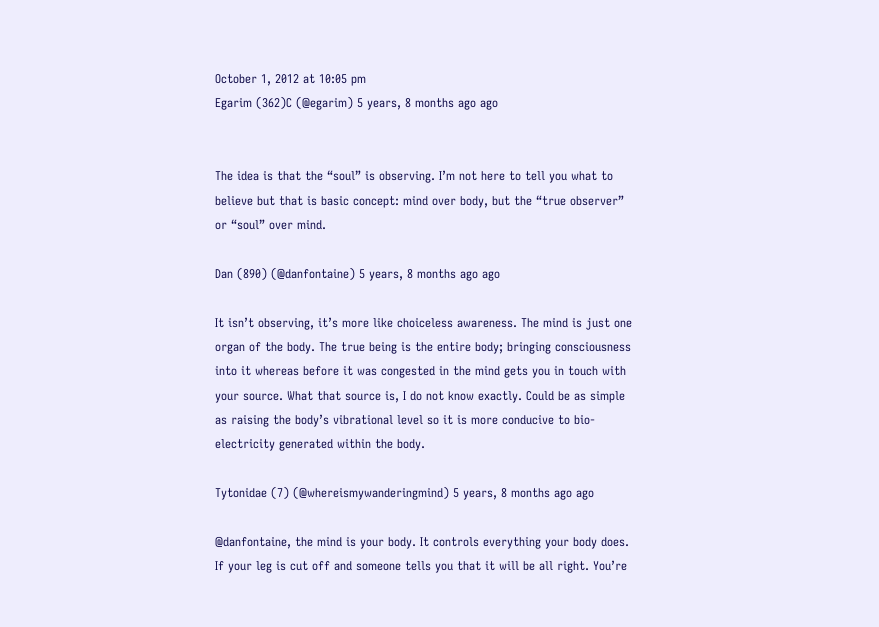October 1, 2012 at 10:05 pm
Egarim (362)C (@egarim) 5 years, 8 months ago ago


The idea is that the “soul” is observing. I’m not here to tell you what to believe but that is basic concept: mind over body, but the “true observer” or “soul” over mind.

Dan (890) (@danfontaine) 5 years, 8 months ago ago

It isn’t observing, it’s more like choiceless awareness. The mind is just one organ of the body. The true being is the entire body; bringing consciousness into it whereas before it was congested in the mind gets you in touch with your source. What that source is, I do not know exactly. Could be as simple as raising the body’s vibrational level so it is more conducive to bio-electricity generated within the body.

Tytonidae (7) (@whereismywanderingmind) 5 years, 8 months ago ago

@danfontaine, the mind is your body. It controls everything your body does. If your leg is cut off and someone tells you that it will be all right. You’re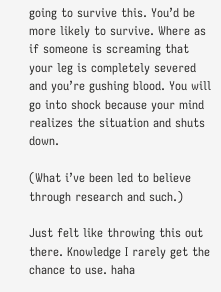going to survive this. You’d be more likely to survive. Where as if someone is screaming that your leg is completely severed and you’re gushing blood. You will go into shock because your mind realizes the situation and shuts down.

(What i’ve been led to believe through research and such.)

Just felt like throwing this out there. Knowledge I rarely get the chance to use. haha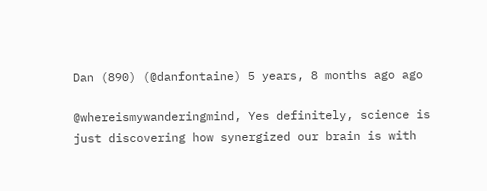Dan (890) (@danfontaine) 5 years, 8 months ago ago

@whereismywanderingmind, Yes definitely, science is just discovering how synergized our brain is with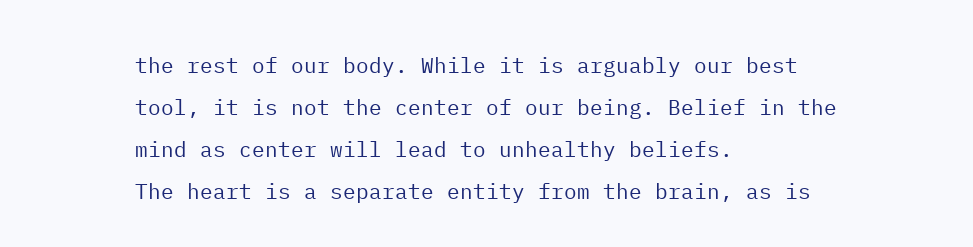the rest of our body. While it is arguably our best tool, it is not the center of our being. Belief in the mind as center will lead to unhealthy beliefs.
The heart is a separate entity from the brain, as is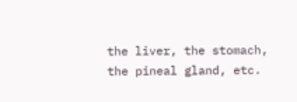the liver, the stomach, the pineal gland, etc.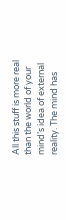All this stuff is more real than the world of your mind’s idea of external reality. The mind has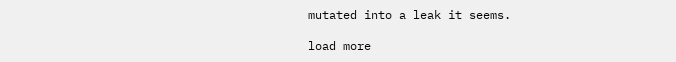mutated into a leak it seems.

load more